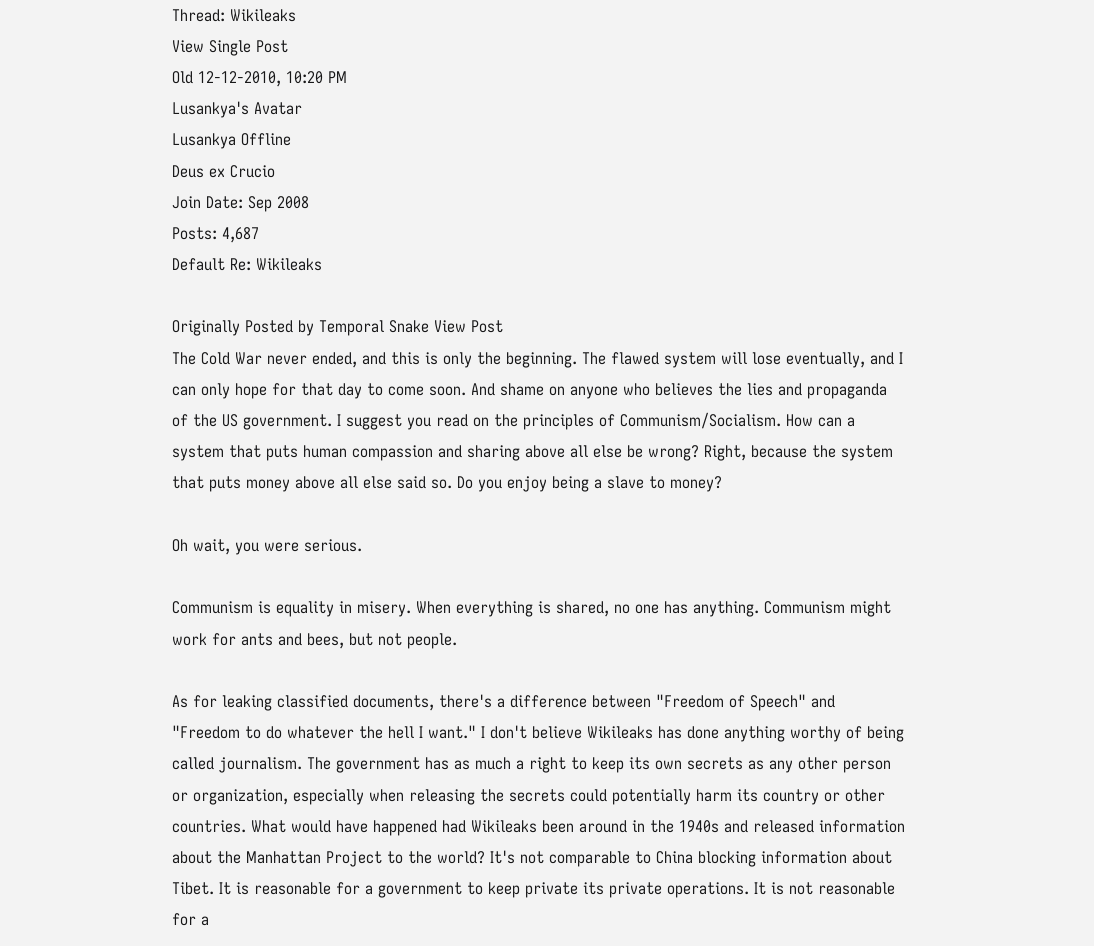Thread: Wikileaks
View Single Post
Old 12-12-2010, 10:20 PM
Lusankya's Avatar
Lusankya Offline
Deus ex Crucio
Join Date: Sep 2008
Posts: 4,687
Default Re: Wikileaks

Originally Posted by Temporal Snake View Post
The Cold War never ended, and this is only the beginning. The flawed system will lose eventually, and I can only hope for that day to come soon. And shame on anyone who believes the lies and propaganda of the US government. I suggest you read on the principles of Communism/Socialism. How can a system that puts human compassion and sharing above all else be wrong? Right, because the system that puts money above all else said so. Do you enjoy being a slave to money?

Oh wait, you were serious.

Communism is equality in misery. When everything is shared, no one has anything. Communism might work for ants and bees, but not people.

As for leaking classified documents, there's a difference between "Freedom of Speech" and "Freedom to do whatever the hell I want." I don't believe Wikileaks has done anything worthy of being called journalism. The government has as much a right to keep its own secrets as any other person or organization, especially when releasing the secrets could potentially harm its country or other countries. What would have happened had Wikileaks been around in the 1940s and released information about the Manhattan Project to the world? It's not comparable to China blocking information about Tibet. It is reasonable for a government to keep private its private operations. It is not reasonable for a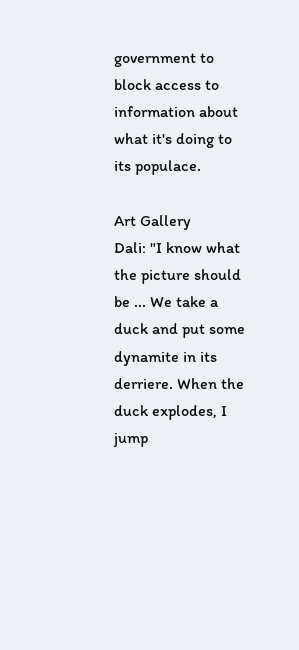government to block access to information about what it's doing to its populace.

Art Gallery
Dali: "I know what the picture should be ... We take a duck and put some dynamite in its derriere. When the duck explodes, I jump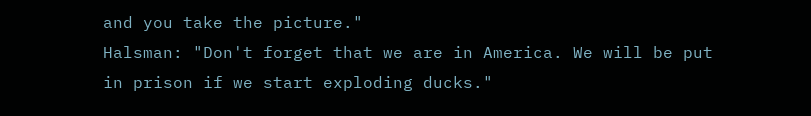and you take the picture."
Halsman: "Don't forget that we are in America. We will be put in prison if we start exploding ducks."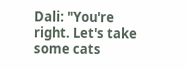Dali: "You're right. Let's take some cats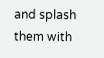and splash them with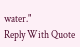water."
Reply With Quote